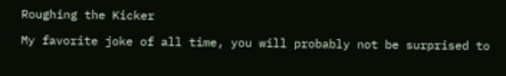Roughing the Kicker

My favorite joke of all time, you will probably not be surprised to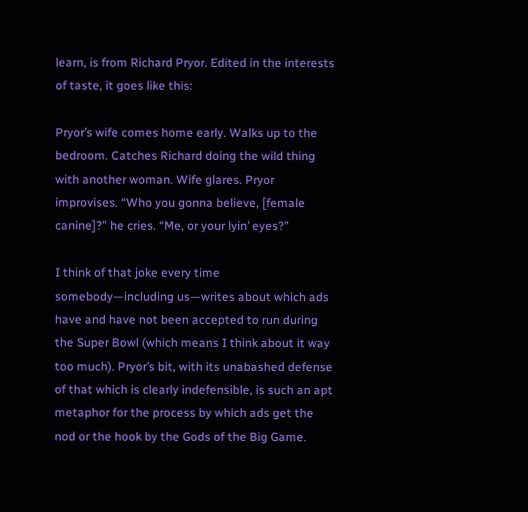learn, is from Richard Pryor. Edited in the interests of taste, it goes like this:

Pryor’s wife comes home early. Walks up to the bedroom. Catches Richard doing the wild thing with another woman. Wife glares. Pryor improvises. “Who you gonna believe, [female canine]?” he cries. “Me, or your lyin’ eyes?”

I think of that joke every time somebody—including us—writes about which ads have and have not been accepted to run during the Super Bowl (which means I think about it way too much). Pryor’s bit, with its unabashed defense of that which is clearly indefensible, is such an apt metaphor for the process by which ads get the nod or the hook by the Gods of the Big Game.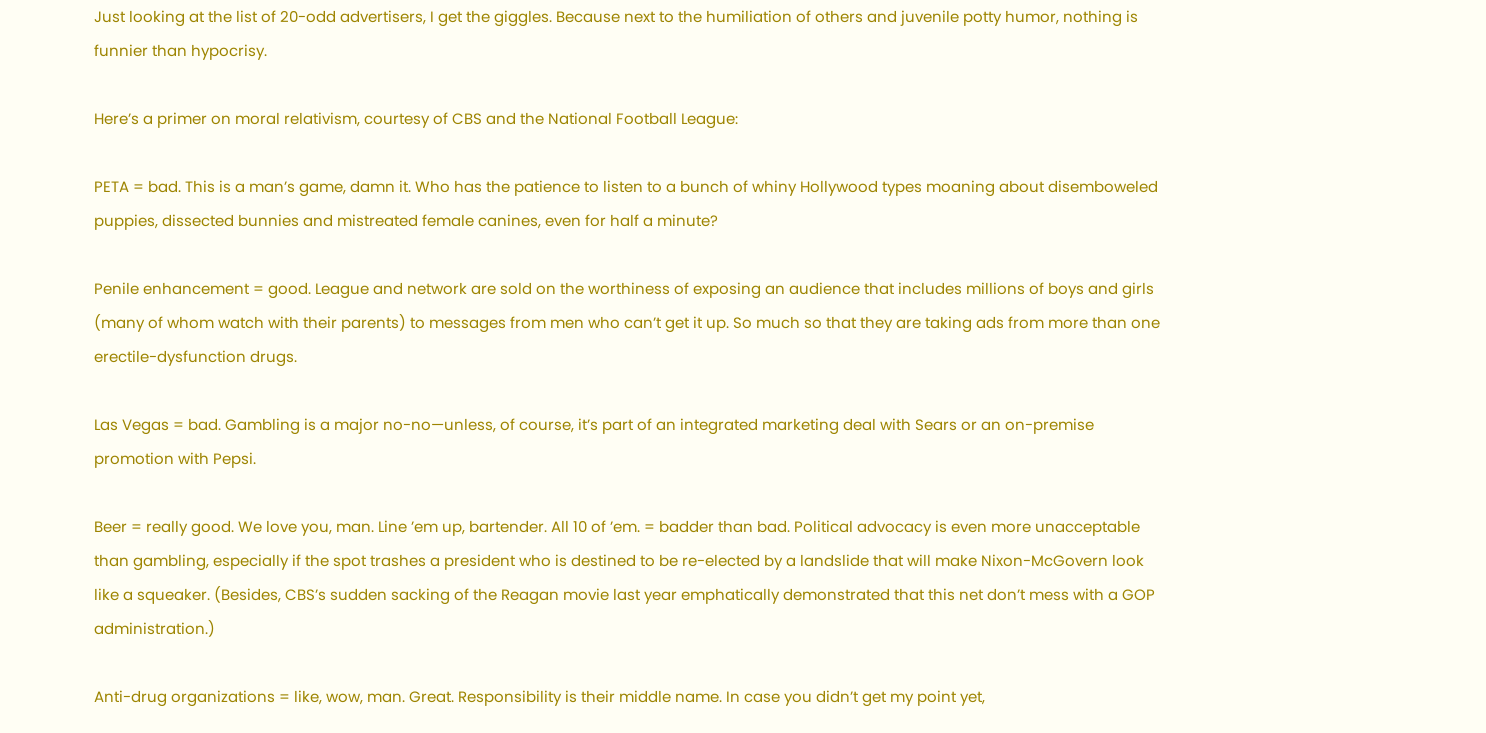Just looking at the list of 20-odd advertisers, I get the giggles. Because next to the humiliation of others and juvenile potty humor, nothing is funnier than hypocrisy.

Here’s a primer on moral relativism, courtesy of CBS and the National Football League:

PETA = bad. This is a man’s game, damn it. Who has the patience to listen to a bunch of whiny Hollywood types moaning about disemboweled puppies, dissected bunnies and mistreated female canines, even for half a minute?

Penile enhancement = good. League and network are sold on the worthiness of exposing an audience that includes millions of boys and girls (many of whom watch with their parents) to messages from men who can’t get it up. So much so that they are taking ads from more than one erectile-dysfunction drugs.

Las Vegas = bad. Gambling is a major no-no—unless, of course, it’s part of an integrated marketing deal with Sears or an on-premise promotion with Pepsi.

Beer = really good. We love you, man. Line ’em up, bartender. All 10 of ’em. = badder than bad. Political advocacy is even more unacceptable than gambling, especially if the spot trashes a president who is destined to be re-elected by a landslide that will make Nixon-McGovern look like a squeaker. (Besides, CBS’s sudden sacking of the Reagan movie last year emphatically demonstrated that this net don’t mess with a GOP administration.)

Anti-drug organizations = like, wow, man. Great. Responsibility is their middle name. In case you didn’t get my point yet,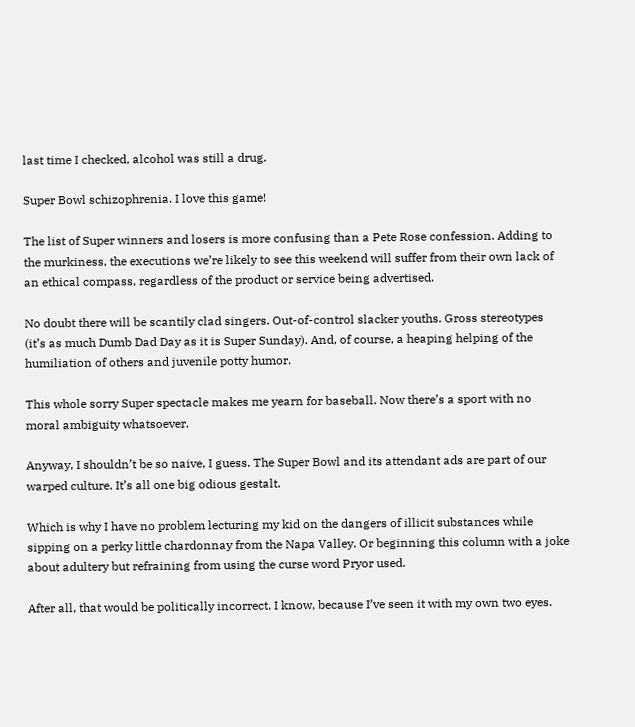last time I checked, alcohol was still a drug.

Super Bowl schizophrenia. I love this game!

The list of Super winners and losers is more confusing than a Pete Rose confession. Adding to the murkiness, the executions we’re likely to see this weekend will suffer from their own lack of an ethical compass, regardless of the product or service being advertised.

No doubt there will be scantily clad singers. Out-of-control slacker youths. Gross stereotypes (it’s as much Dumb Dad Day as it is Super Sunday). And, of course, a heaping helping of the humiliation of others and juvenile potty humor.

This whole sorry Super spectacle makes me yearn for baseball. Now there’s a sport with no moral ambiguity whatsoever.

Anyway, I shouldn’t be so naive, I guess. The Super Bowl and its attendant ads are part of our warped culture. It’s all one big odious gestalt.

Which is why I have no problem lecturing my kid on the dangers of illicit substances while sipping on a perky little chardonnay from the Napa Valley. Or beginning this column with a joke about adultery but refraining from using the curse word Pryor used.

After all, that would be politically incorrect. I know, because I’ve seen it with my own two eyes.